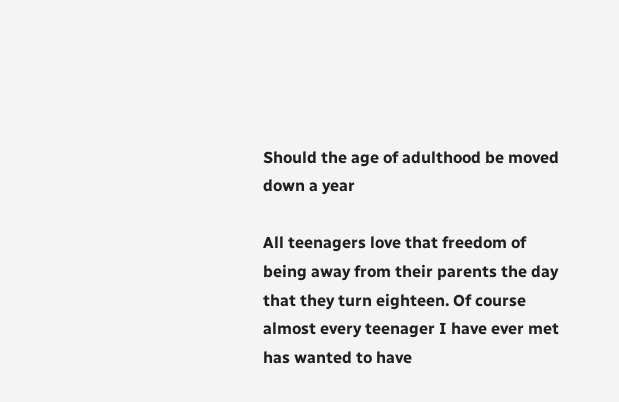Should the age of adulthood be moved down a year

All teenagers love that freedom of being away from their parents the day that they turn eighteen. Of course almost every teenager I have ever met has wanted to have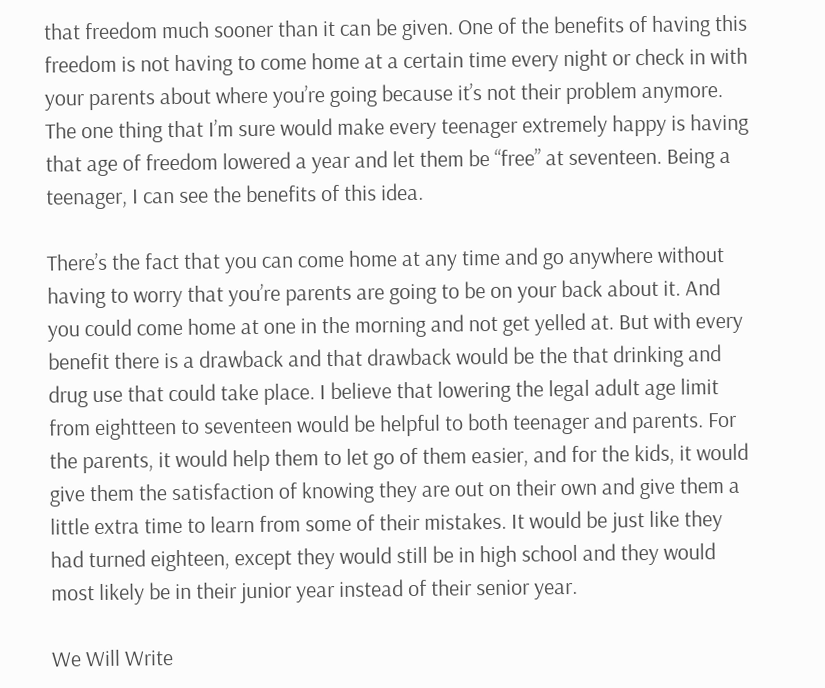that freedom much sooner than it can be given. One of the benefits of having this freedom is not having to come home at a certain time every night or check in with your parents about where you’re going because it’s not their problem anymore. The one thing that I’m sure would make every teenager extremely happy is having that age of freedom lowered a year and let them be “free” at seventeen. Being a teenager, I can see the benefits of this idea.

There’s the fact that you can come home at any time and go anywhere without having to worry that you’re parents are going to be on your back about it. And you could come home at one in the morning and not get yelled at. But with every benefit there is a drawback and that drawback would be the that drinking and drug use that could take place. I believe that lowering the legal adult age limit from eightteen to seventeen would be helpful to both teenager and parents. For the parents, it would help them to let go of them easier, and for the kids, it would give them the satisfaction of knowing they are out on their own and give them a little extra time to learn from some of their mistakes. It would be just like they had turned eighteen, except they would still be in high school and they would most likely be in their junior year instead of their senior year.

We Will Write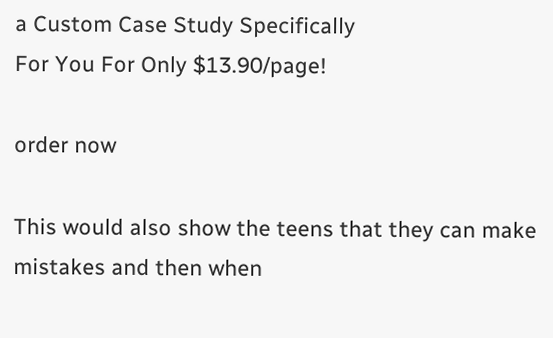a Custom Case Study Specifically
For You For Only $13.90/page!

order now

This would also show the teens that they can make mistakes and then when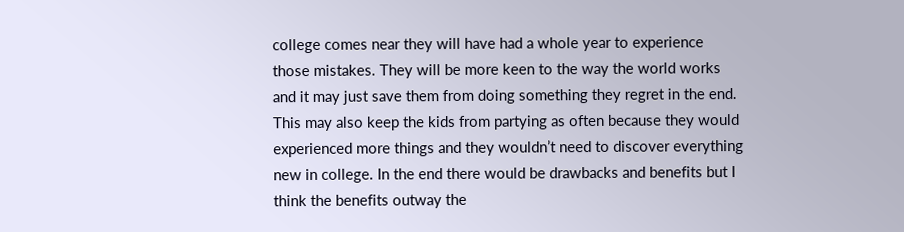college comes near they will have had a whole year to experience those mistakes. They will be more keen to the way the world works and it may just save them from doing something they regret in the end. This may also keep the kids from partying as often because they would experienced more things and they wouldn’t need to discover everything new in college. In the end there would be drawbacks and benefits but I think the benefits outway the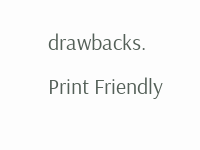drawbacks. Print Friendly